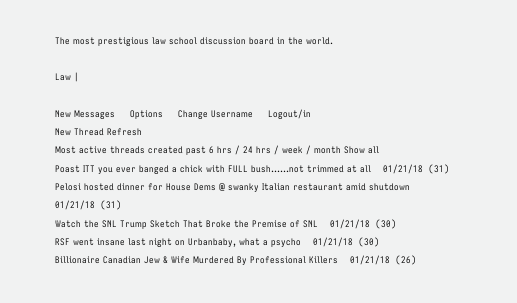The most prestigious law school discussion board in the world.

Law |

New Messages     Options     Change Username     Logout/in
New Thread Refresh
Most active threads created past 6 hrs / 24 hrs / week / month Show all
Poast ITT you ever banged a chick with FULL bush......not trimmed at all    01/21/18  (31)
Pelosi hosted dinner for House Dems @ swanky Italian restaurant amid shutdown    01/21/18  (31)
Watch the SNL Trump Sketch That Broke the Premise of SNL    01/21/18  (30)
RSF went insane last night on Urbanbaby, what a psycho    01/21/18  (30)
Billionaire Canadian Jew & Wife Murdered By Professional Killers    01/21/18  (26)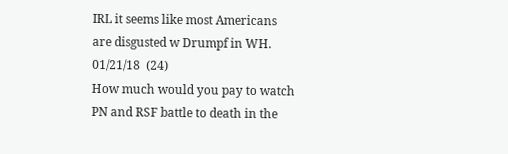IRL it seems like most Americans are disgusted w Drumpf in WH.    01/21/18  (24)
How much would you pay to watch PN and RSF battle to death in the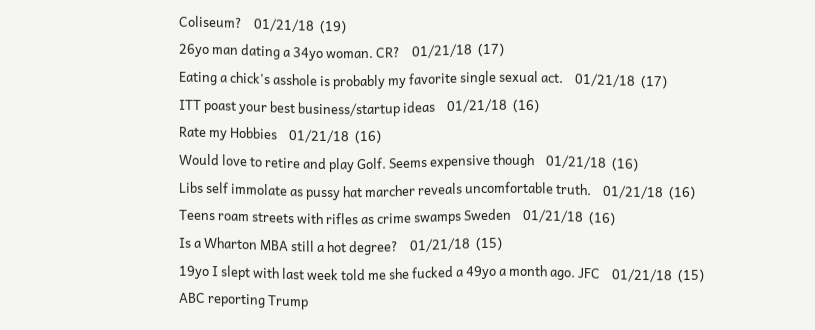Coliseum?    01/21/18  (19)
26yo man dating a 34yo woman. CR?    01/21/18  (17)
Eating a chick's asshole is probably my favorite single sexual act.    01/21/18  (17)
ITT poast your best business/startup ideas    01/21/18  (16)
Rate my Hobbies    01/21/18  (16)
Would love to retire and play Golf. Seems expensive though    01/21/18  (16)
Libs self immolate as pussy hat marcher reveals uncomfortable truth.    01/21/18  (16)
Teens roam streets with rifles as crime swamps Sweden    01/21/18  (16)
Is a Wharton MBA still a hot degree?    01/21/18  (15)
19yo I slept with last week told me she fucked a 49yo a month ago. JFC    01/21/18  (15)
ABC reporting Trump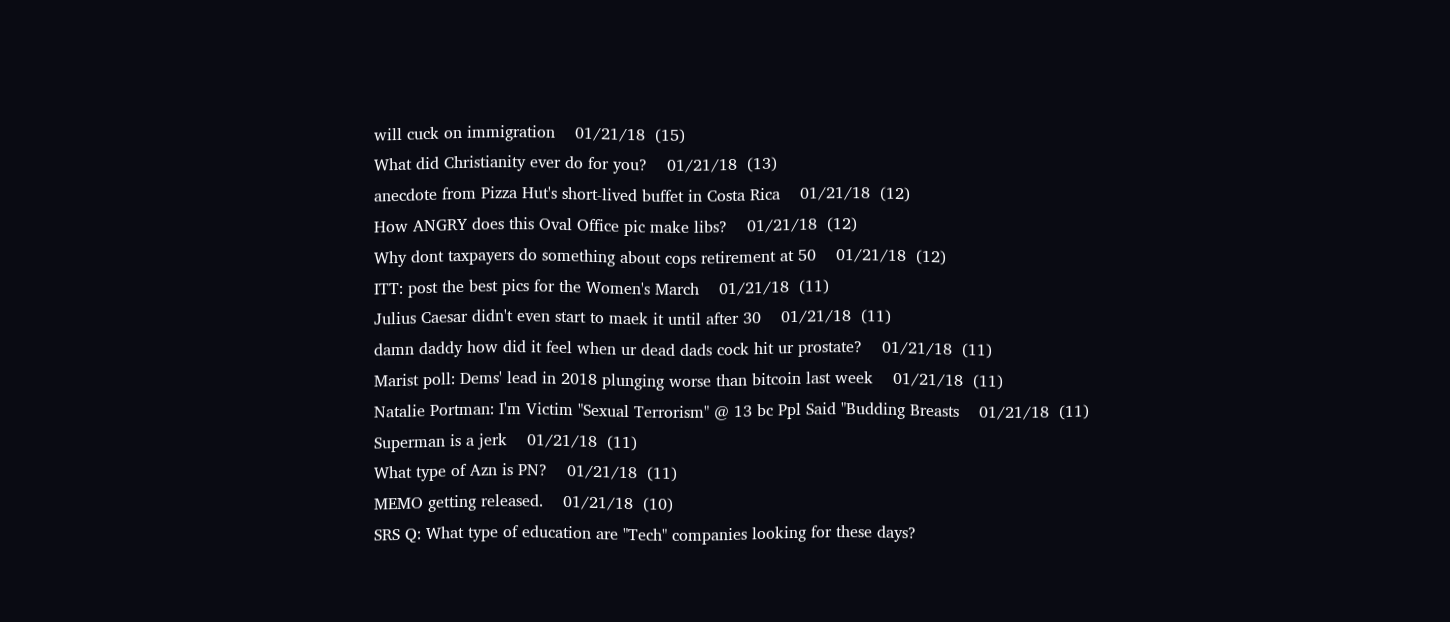will cuck on immigration    01/21/18  (15)
What did Christianity ever do for you?    01/21/18  (13)
anecdote from Pizza Hut's short-lived buffet in Costa Rica    01/21/18  (12)
How ANGRY does this Oval Office pic make libs?    01/21/18  (12)
Why dont taxpayers do something about cops retirement at 50    01/21/18  (12)
ITT: post the best pics for the Women's March    01/21/18  (11)
Julius Caesar didn't even start to maek it until after 30    01/21/18  (11)
damn daddy how did it feel when ur dead dads cock hit ur prostate?    01/21/18  (11)
Marist poll: Dems' lead in 2018 plunging worse than bitcoin last week    01/21/18  (11)
Natalie Portman: I'm Victim "Sexual Terrorism" @ 13 bc Ppl Said "Budding Breasts    01/21/18  (11)
Superman is a jerk    01/21/18  (11)
What type of Azn is PN?    01/21/18  (11)
MEMO getting released.    01/21/18  (10)
SRS Q: What type of education are "Tech" companies looking for these days?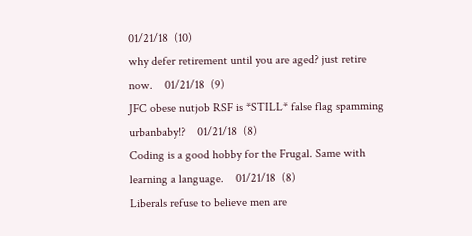01/21/18  (10)
why defer retirement until you are aged? just retire now.    01/21/18  (9)
JFC obese nutjob RSF is *STILL* false flag spamming urbanbaby!?    01/21/18  (8)
Coding is a good hobby for the Frugal. Same with learning a language.    01/21/18  (8)
Liberals refuse to believe men are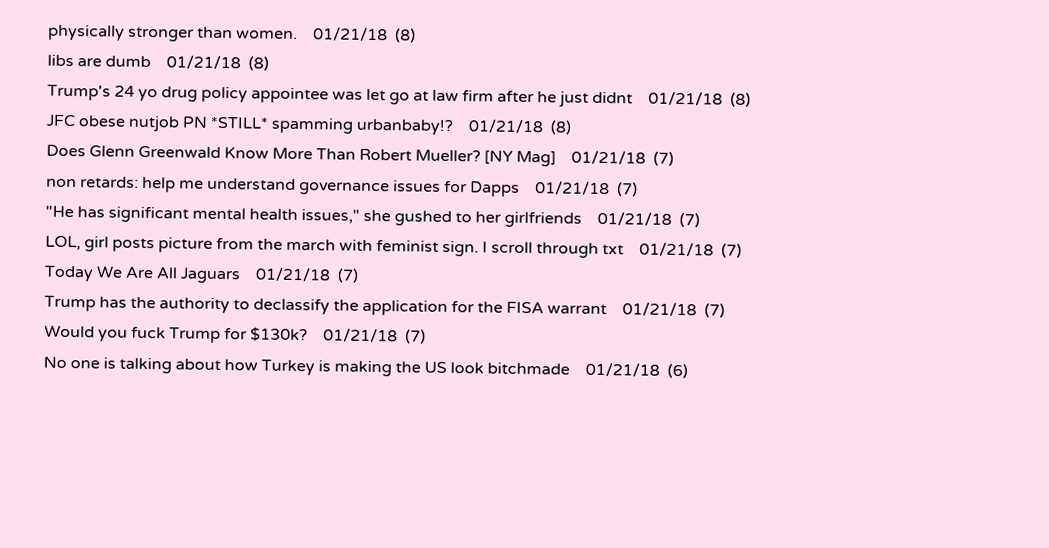physically stronger than women.    01/21/18  (8)
libs are dumb    01/21/18  (8)
Trump's 24 yo drug policy appointee was let go at law firm after he just didnt    01/21/18  (8)
JFC obese nutjob PN *STILL* spamming urbanbaby!?    01/21/18  (8)
Does Glenn Greenwald Know More Than Robert Mueller? [NY Mag]    01/21/18  (7)
non retards: help me understand governance issues for Dapps    01/21/18  (7)
"He has significant mental health issues," she gushed to her girlfriends    01/21/18  (7)
LOL, girl posts picture from the march with feminist sign. I scroll through txt    01/21/18  (7)
Today We Are All Jaguars    01/21/18  (7)
Trump has the authority to declassify the application for the FISA warrant    01/21/18  (7)
Would you fuck Trump for $130k?    01/21/18  (7)
No one is talking about how Turkey is making the US look bitchmade    01/21/18  (6)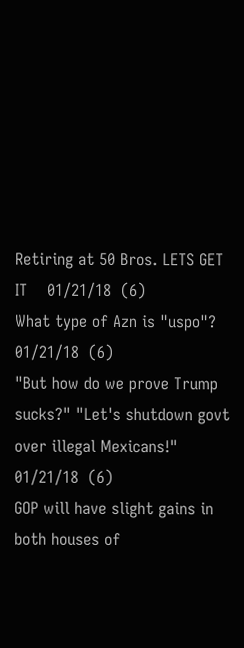Retiring at 50 Bros. LETS GET IT    01/21/18  (6)
What type of Azn is "uspo"?    01/21/18  (6)
"But how do we prove Trump sucks?" "Let's shutdown govt over illegal Mexicans!"    01/21/18  (6)
GOP will have slight gains in both houses of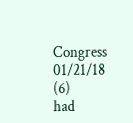Congress    01/21/18  (6)
had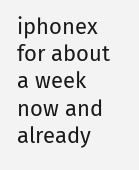iphonex for about a week now and already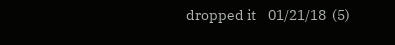dropped it    01/21/18  (5)